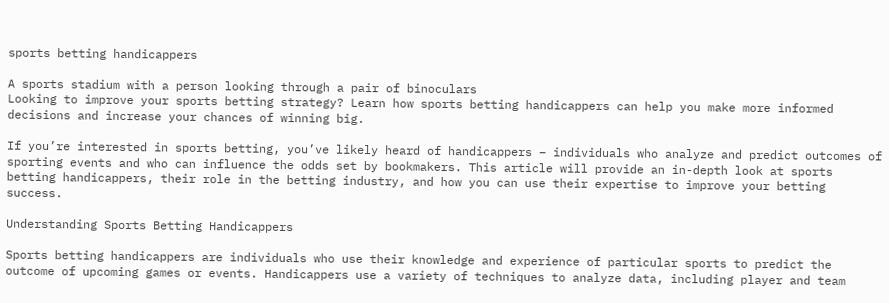sports betting handicappers

A sports stadium with a person looking through a pair of binoculars
Looking to improve your sports betting strategy? Learn how sports betting handicappers can help you make more informed decisions and increase your chances of winning big.

If you’re interested in sports betting, you’ve likely heard of handicappers – individuals who analyze and predict outcomes of sporting events and who can influence the odds set by bookmakers. This article will provide an in-depth look at sports betting handicappers, their role in the betting industry, and how you can use their expertise to improve your betting success.

Understanding Sports Betting Handicappers

Sports betting handicappers are individuals who use their knowledge and experience of particular sports to predict the outcome of upcoming games or events. Handicappers use a variety of techniques to analyze data, including player and team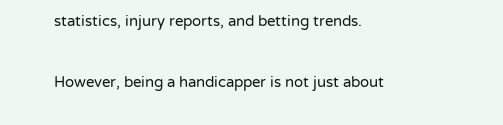statistics, injury reports, and betting trends.

However, being a handicapper is not just about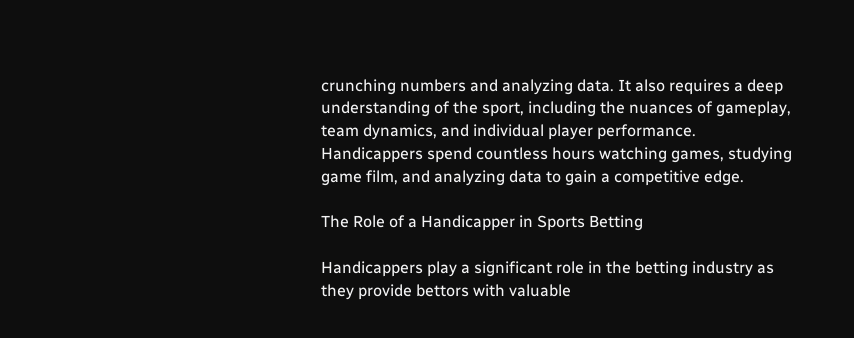crunching numbers and analyzing data. It also requires a deep understanding of the sport, including the nuances of gameplay, team dynamics, and individual player performance. Handicappers spend countless hours watching games, studying game film, and analyzing data to gain a competitive edge.

The Role of a Handicapper in Sports Betting

Handicappers play a significant role in the betting industry as they provide bettors with valuable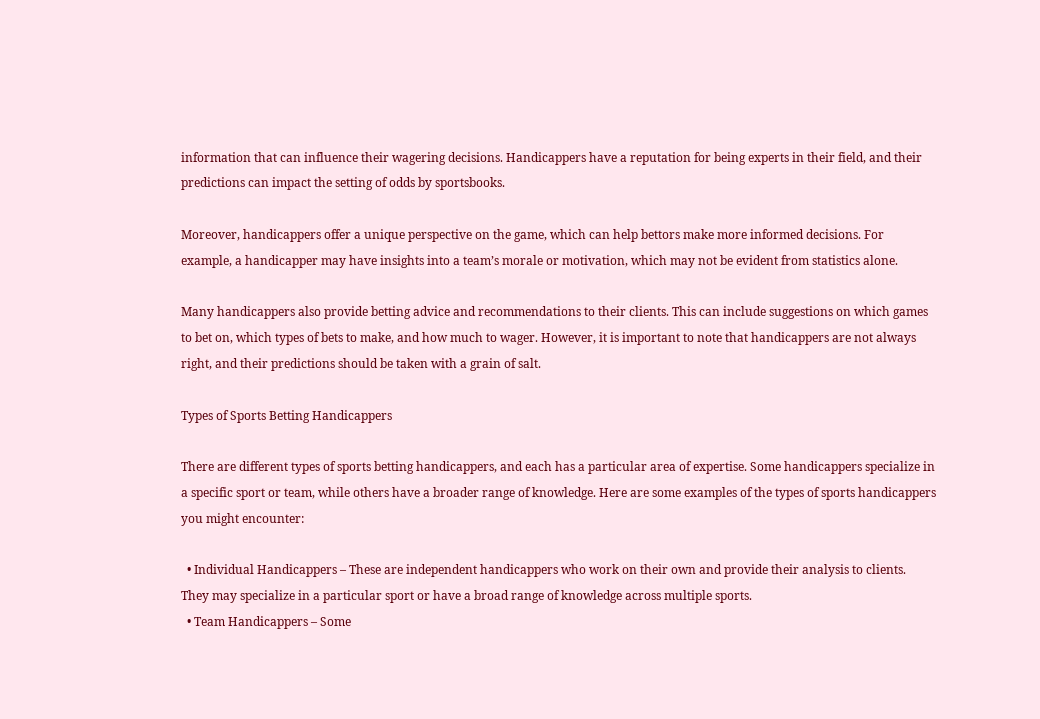information that can influence their wagering decisions. Handicappers have a reputation for being experts in their field, and their predictions can impact the setting of odds by sportsbooks.

Moreover, handicappers offer a unique perspective on the game, which can help bettors make more informed decisions. For example, a handicapper may have insights into a team’s morale or motivation, which may not be evident from statistics alone.

Many handicappers also provide betting advice and recommendations to their clients. This can include suggestions on which games to bet on, which types of bets to make, and how much to wager. However, it is important to note that handicappers are not always right, and their predictions should be taken with a grain of salt.

Types of Sports Betting Handicappers

There are different types of sports betting handicappers, and each has a particular area of expertise. Some handicappers specialize in a specific sport or team, while others have a broader range of knowledge. Here are some examples of the types of sports handicappers you might encounter:

  • Individual Handicappers – These are independent handicappers who work on their own and provide their analysis to clients. They may specialize in a particular sport or have a broad range of knowledge across multiple sports.
  • Team Handicappers – Some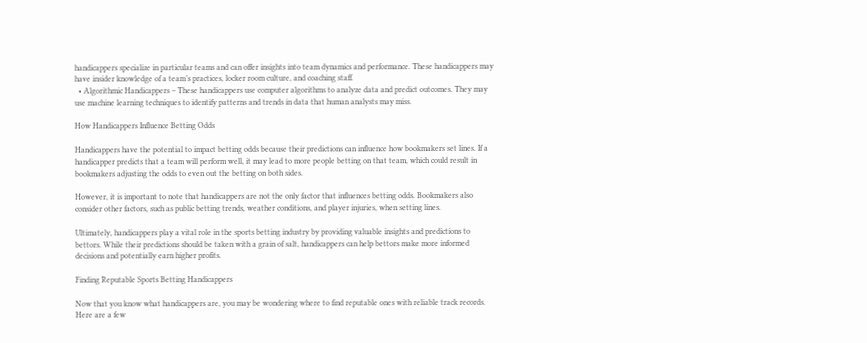handicappers specialize in particular teams and can offer insights into team dynamics and performance. These handicappers may have insider knowledge of a team’s practices, locker room culture, and coaching staff.
  • Algorithmic Handicappers – These handicappers use computer algorithms to analyze data and predict outcomes. They may use machine learning techniques to identify patterns and trends in data that human analysts may miss.

How Handicappers Influence Betting Odds

Handicappers have the potential to impact betting odds because their predictions can influence how bookmakers set lines. If a handicapper predicts that a team will perform well, it may lead to more people betting on that team, which could result in bookmakers adjusting the odds to even out the betting on both sides.

However, it is important to note that handicappers are not the only factor that influences betting odds. Bookmakers also consider other factors, such as public betting trends, weather conditions, and player injuries, when setting lines.

Ultimately, handicappers play a vital role in the sports betting industry by providing valuable insights and predictions to bettors. While their predictions should be taken with a grain of salt, handicappers can help bettors make more informed decisions and potentially earn higher profits.

Finding Reputable Sports Betting Handicappers

Now that you know what handicappers are, you may be wondering where to find reputable ones with reliable track records. Here are a few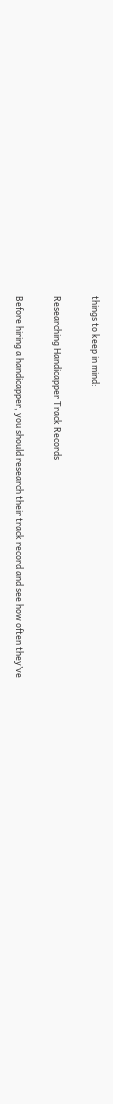things to keep in mind:

Researching Handicapper Track Records

Before hiring a handicapper, you should research their track record and see how often they’ve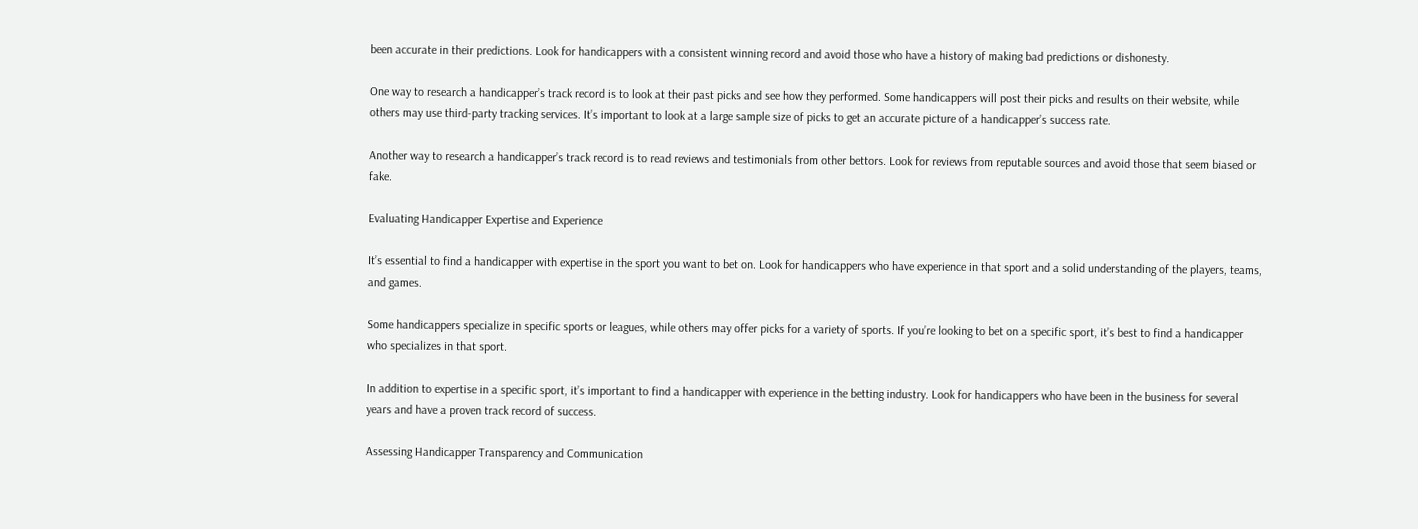been accurate in their predictions. Look for handicappers with a consistent winning record and avoid those who have a history of making bad predictions or dishonesty.

One way to research a handicapper’s track record is to look at their past picks and see how they performed. Some handicappers will post their picks and results on their website, while others may use third-party tracking services. It’s important to look at a large sample size of picks to get an accurate picture of a handicapper’s success rate.

Another way to research a handicapper’s track record is to read reviews and testimonials from other bettors. Look for reviews from reputable sources and avoid those that seem biased or fake.

Evaluating Handicapper Expertise and Experience

It’s essential to find a handicapper with expertise in the sport you want to bet on. Look for handicappers who have experience in that sport and a solid understanding of the players, teams, and games.

Some handicappers specialize in specific sports or leagues, while others may offer picks for a variety of sports. If you’re looking to bet on a specific sport, it’s best to find a handicapper who specializes in that sport.

In addition to expertise in a specific sport, it’s important to find a handicapper with experience in the betting industry. Look for handicappers who have been in the business for several years and have a proven track record of success.

Assessing Handicapper Transparency and Communication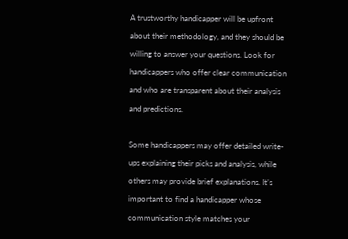A trustworthy handicapper will be upfront about their methodology, and they should be willing to answer your questions. Look for handicappers who offer clear communication and who are transparent about their analysis and predictions.

Some handicappers may offer detailed write-ups explaining their picks and analysis, while others may provide brief explanations. It’s important to find a handicapper whose communication style matches your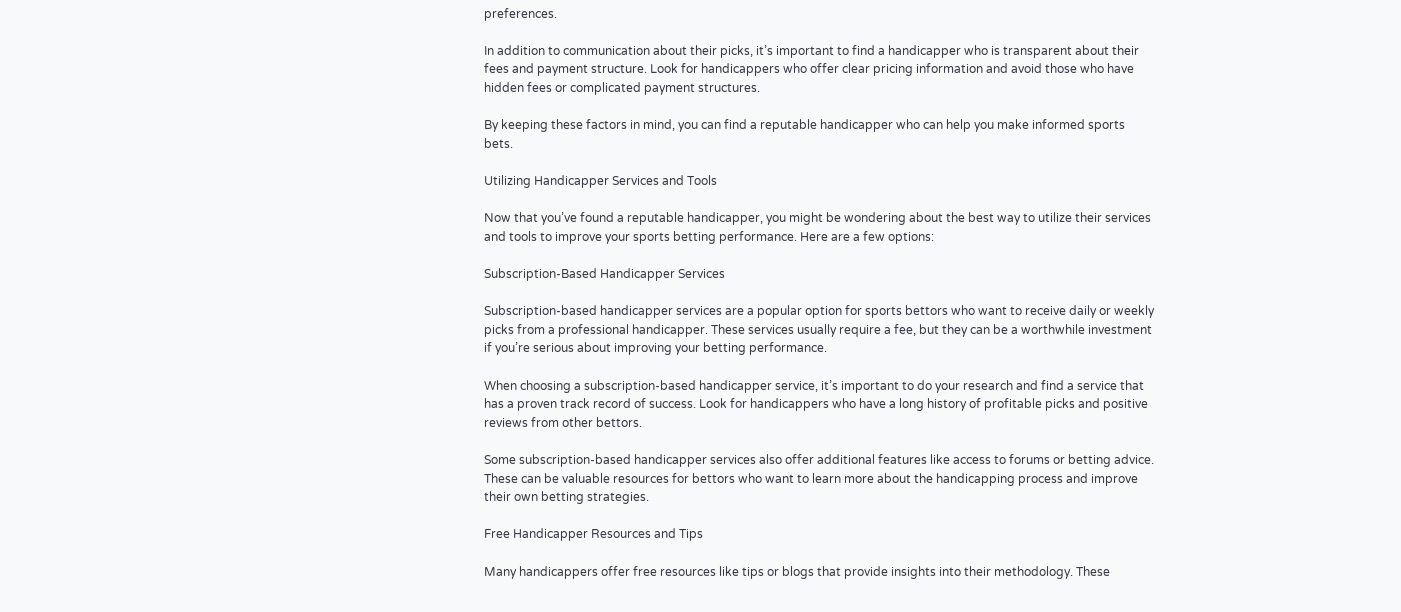preferences.

In addition to communication about their picks, it’s important to find a handicapper who is transparent about their fees and payment structure. Look for handicappers who offer clear pricing information and avoid those who have hidden fees or complicated payment structures.

By keeping these factors in mind, you can find a reputable handicapper who can help you make informed sports bets.

Utilizing Handicapper Services and Tools

Now that you’ve found a reputable handicapper, you might be wondering about the best way to utilize their services and tools to improve your sports betting performance. Here are a few options:

Subscription-Based Handicapper Services

Subscription-based handicapper services are a popular option for sports bettors who want to receive daily or weekly picks from a professional handicapper. These services usually require a fee, but they can be a worthwhile investment if you’re serious about improving your betting performance.

When choosing a subscription-based handicapper service, it’s important to do your research and find a service that has a proven track record of success. Look for handicappers who have a long history of profitable picks and positive reviews from other bettors.

Some subscription-based handicapper services also offer additional features like access to forums or betting advice. These can be valuable resources for bettors who want to learn more about the handicapping process and improve their own betting strategies.

Free Handicapper Resources and Tips

Many handicappers offer free resources like tips or blogs that provide insights into their methodology. These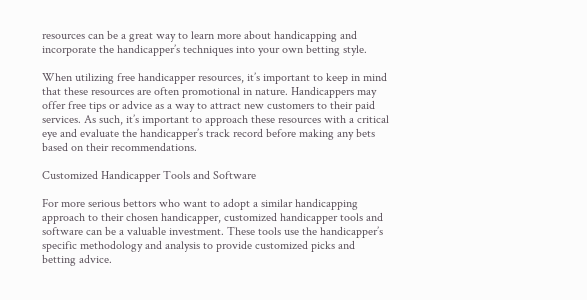resources can be a great way to learn more about handicapping and incorporate the handicapper’s techniques into your own betting style.

When utilizing free handicapper resources, it’s important to keep in mind that these resources are often promotional in nature. Handicappers may offer free tips or advice as a way to attract new customers to their paid services. As such, it’s important to approach these resources with a critical eye and evaluate the handicapper’s track record before making any bets based on their recommendations.

Customized Handicapper Tools and Software

For more serious bettors who want to adopt a similar handicapping approach to their chosen handicapper, customized handicapper tools and software can be a valuable investment. These tools use the handicapper’s specific methodology and analysis to provide customized picks and betting advice.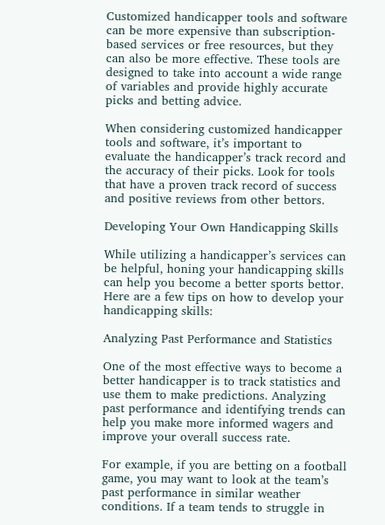Customized handicapper tools and software can be more expensive than subscription-based services or free resources, but they can also be more effective. These tools are designed to take into account a wide range of variables and provide highly accurate picks and betting advice.

When considering customized handicapper tools and software, it’s important to evaluate the handicapper’s track record and the accuracy of their picks. Look for tools that have a proven track record of success and positive reviews from other bettors.

Developing Your Own Handicapping Skills

While utilizing a handicapper’s services can be helpful, honing your handicapping skills can help you become a better sports bettor. Here are a few tips on how to develop your handicapping skills:

Analyzing Past Performance and Statistics

One of the most effective ways to become a better handicapper is to track statistics and use them to make predictions. Analyzing past performance and identifying trends can help you make more informed wagers and improve your overall success rate.

For example, if you are betting on a football game, you may want to look at the team’s past performance in similar weather conditions. If a team tends to struggle in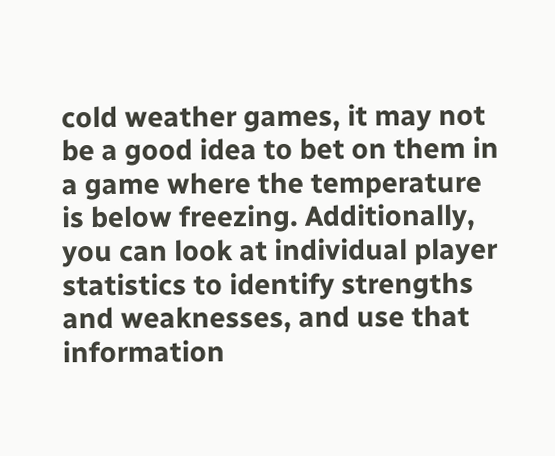cold weather games, it may not be a good idea to bet on them in a game where the temperature is below freezing. Additionally, you can look at individual player statistics to identify strengths and weaknesses, and use that information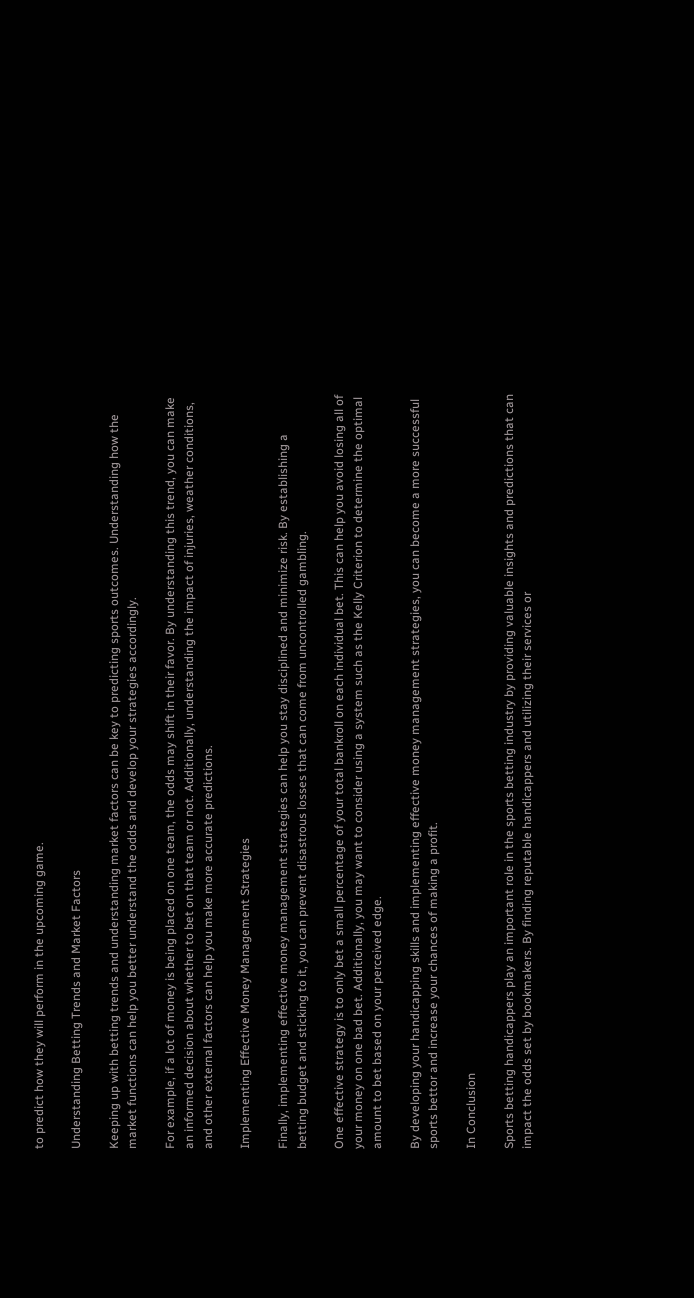to predict how they will perform in the upcoming game.

Understanding Betting Trends and Market Factors

Keeping up with betting trends and understanding market factors can be key to predicting sports outcomes. Understanding how the market functions can help you better understand the odds and develop your strategies accordingly.

For example, if a lot of money is being placed on one team, the odds may shift in their favor. By understanding this trend, you can make an informed decision about whether to bet on that team or not. Additionally, understanding the impact of injuries, weather conditions, and other external factors can help you make more accurate predictions.

Implementing Effective Money Management Strategies

Finally, implementing effective money management strategies can help you stay disciplined and minimize risk. By establishing a betting budget and sticking to it, you can prevent disastrous losses that can come from uncontrolled gambling.

One effective strategy is to only bet a small percentage of your total bankroll on each individual bet. This can help you avoid losing all of your money on one bad bet. Additionally, you may want to consider using a system such as the Kelly Criterion to determine the optimal amount to bet based on your perceived edge.

By developing your handicapping skills and implementing effective money management strategies, you can become a more successful sports bettor and increase your chances of making a profit.

In Conclusion

Sports betting handicappers play an important role in the sports betting industry by providing valuable insights and predictions that can impact the odds set by bookmakers. By finding reputable handicappers and utilizing their services or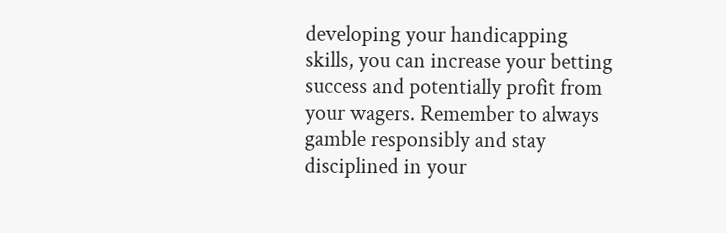developing your handicapping skills, you can increase your betting success and potentially profit from your wagers. Remember to always gamble responsibly and stay disciplined in your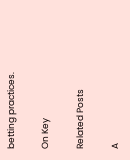betting practices.

On Key

Related Posts

A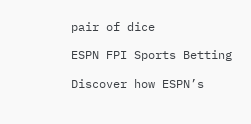pair of dice

ESPN FPI Sports Betting

Discover how ESPN’s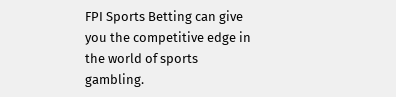FPI Sports Betting can give you the competitive edge in the world of sports gambling.